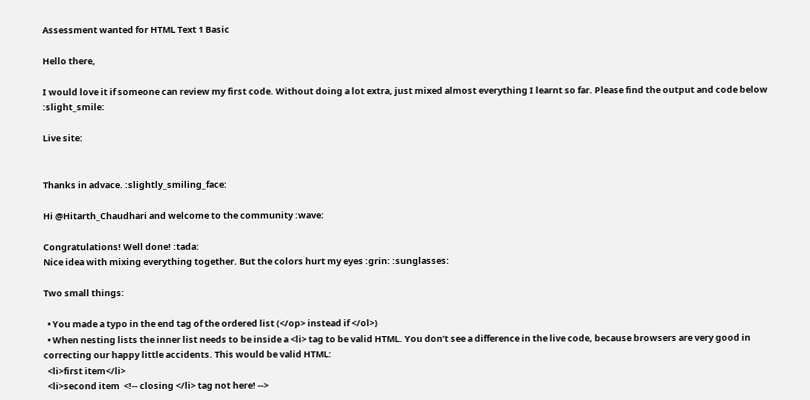Assessment wanted for HTML Text 1 Basic

Hello there,

I would love it if someone can review my first code. Without doing a lot extra, just mixed almost everything I learnt so far. Please find the output and code below :slight_smile:

Live site:


Thanks in advace. :slightly_smiling_face:

Hi @Hitarth_Chaudhari and welcome to the community :wave:

Congratulations! Well done! :tada:
Nice idea with mixing everything together. But the colors hurt my eyes :grin: :sunglasses:

Two small things:

  • You made a typo in the end tag of the ordered list (</op> instead if </ol>)
  • When nesting lists the inner list needs to be inside a <li> tag to be valid HTML. You don’t see a difference in the live code, because browsers are very good in correcting our happy little accidents. This would be valid HTML:
  <li>first item</li>
  <li>second item  <!-- closing </li> tag not here! -->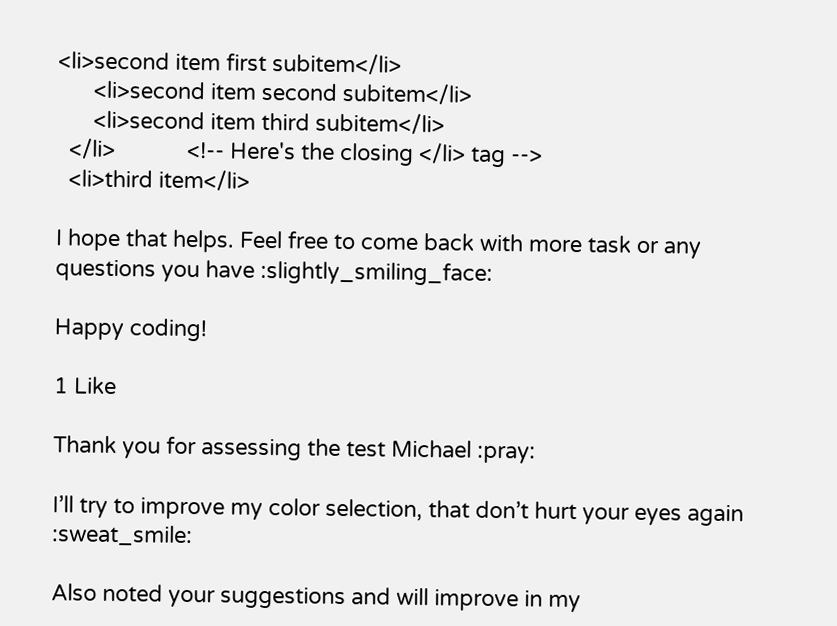<li>second item first subitem</li>
      <li>second item second subitem</li>
      <li>second item third subitem</li>
  </li>            <!-- Here's the closing </li> tag -->
  <li>third item</li>

I hope that helps. Feel free to come back with more task or any questions you have :slightly_smiling_face:

Happy coding!

1 Like

Thank you for assessing the test Michael :pray:

I’ll try to improve my color selection, that don’t hurt your eyes again :sweat_smile:

Also noted your suggestions and will improve in my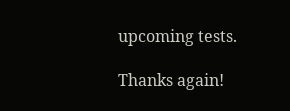upcoming tests.

Thanks again!